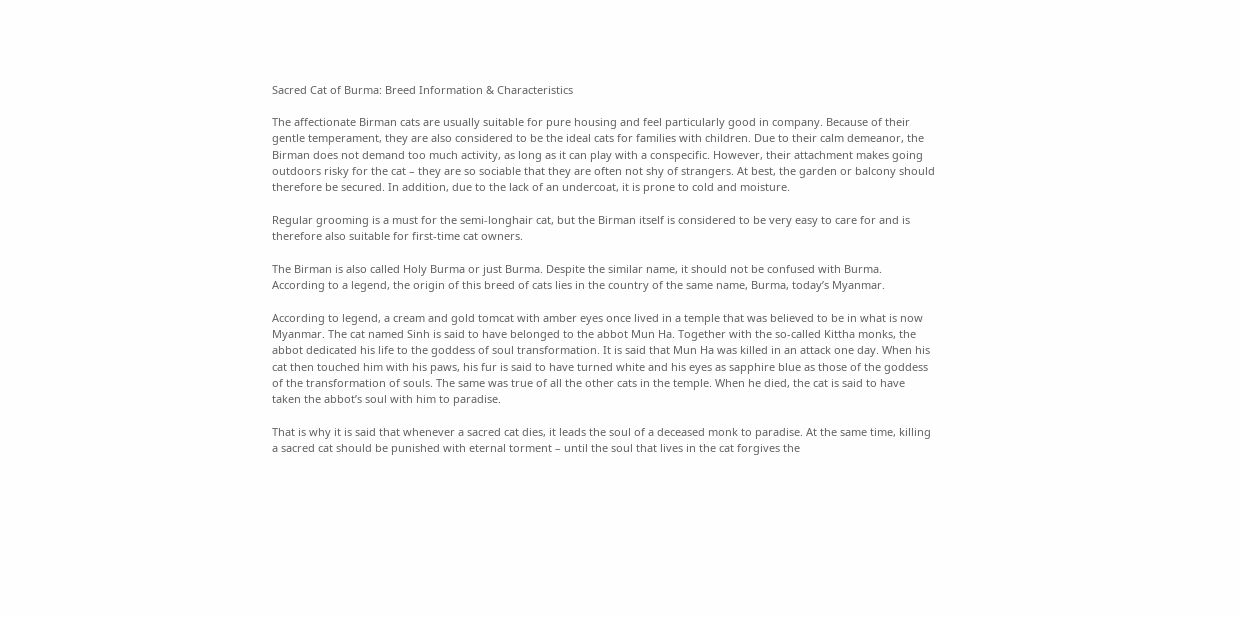Sacred Cat of Burma: Breed Information & Characteristics

The affectionate Birman cats are usually suitable for pure housing and feel particularly good in company. Because of their gentle temperament, they are also considered to be the ideal cats for families with children. Due to their calm demeanor, the Birman does not demand too much activity, as long as it can play with a conspecific. However, their attachment makes going outdoors risky for the cat – they are so sociable that they are often not shy of strangers. At best, the garden or balcony should therefore be secured. In addition, due to the lack of an undercoat, it is prone to cold and moisture.

Regular grooming is a must for the semi-longhair cat, but the Birman itself is considered to be very easy to care for and is therefore also suitable for first-time cat owners.

The Birman is also called Holy Burma or just Burma. Despite the similar name, it should not be confused with Burma. According to a legend, the origin of this breed of cats lies in the country of the same name, Burma, today’s Myanmar.

According to legend, a cream and gold tomcat with amber eyes once lived in a temple that was believed to be in what is now Myanmar. The cat named Sinh is said to have belonged to the abbot Mun Ha. Together with the so-called Kittha monks, the abbot dedicated his life to the goddess of soul transformation. It is said that Mun Ha was killed in an attack one day. When his cat then touched him with his paws, his fur is said to have turned white and his eyes as sapphire blue as those of the goddess of the transformation of souls. The same was true of all the other cats in the temple. When he died, the cat is said to have taken the abbot’s soul with him to paradise.

That is why it is said that whenever a sacred cat dies, it leads the soul of a deceased monk to paradise. At the same time, killing a sacred cat should be punished with eternal torment – until the soul that lives in the cat forgives the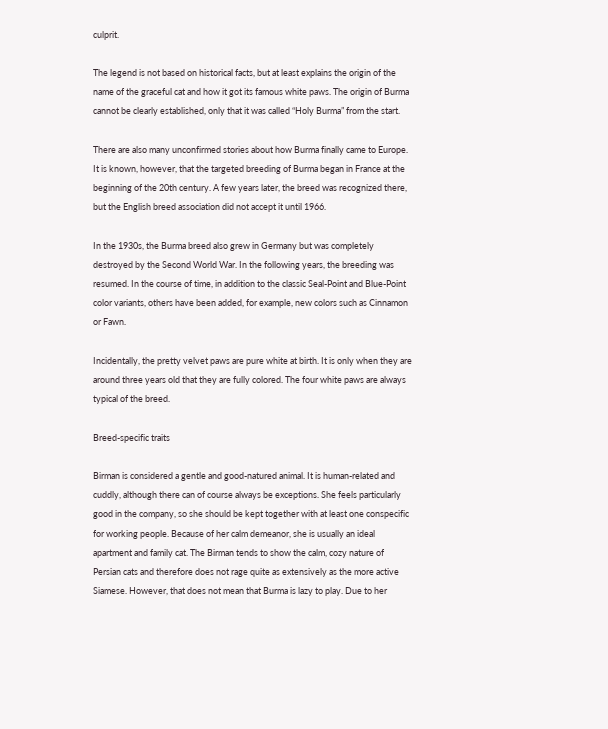culprit.

The legend is not based on historical facts, but at least explains the origin of the name of the graceful cat and how it got its famous white paws. The origin of Burma cannot be clearly established, only that it was called “Holy Burma” from the start.

There are also many unconfirmed stories about how Burma finally came to Europe. It is known, however, that the targeted breeding of Burma began in France at the beginning of the 20th century. A few years later, the breed was recognized there, but the English breed association did not accept it until 1966.

In the 1930s, the Burma breed also grew in Germany but was completely destroyed by the Second World War. In the following years, the breeding was resumed. In the course of time, in addition to the classic Seal-Point and Blue-Point color variants, others have been added, for example, new colors such as Cinnamon or Fawn.

Incidentally, the pretty velvet paws are pure white at birth. It is only when they are around three years old that they are fully colored. The four white paws are always typical of the breed.

Breed-specific traits

Birman is considered a gentle and good-natured animal. It is human-related and cuddly, although there can of course always be exceptions. She feels particularly good in the company, so she should be kept together with at least one conspecific for working people. Because of her calm demeanor, she is usually an ideal apartment and family cat. The Birman tends to show the calm, cozy nature of Persian cats and therefore does not rage quite as extensively as the more active Siamese. However, that does not mean that Burma is lazy to play. Due to her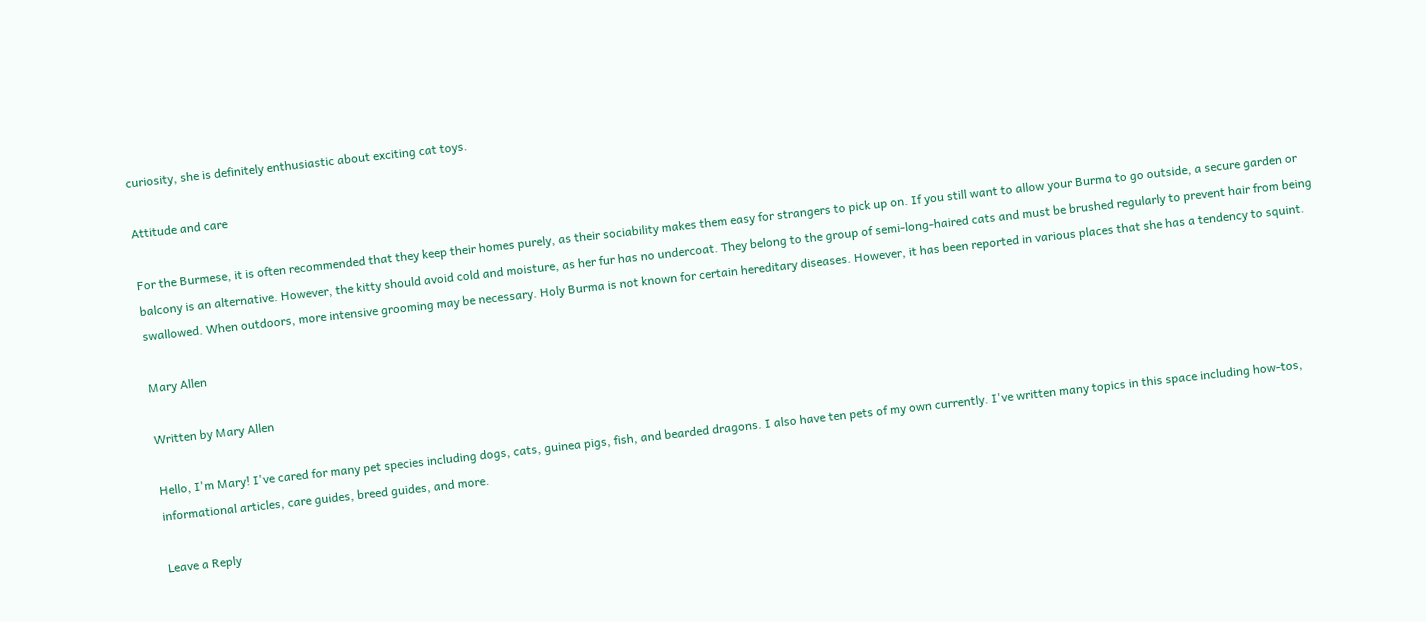curiosity, she is definitely enthusiastic about exciting cat toys.

Attitude and care

For the Burmese, it is often recommended that they keep their homes purely, as their sociability makes them easy for strangers to pick up on. If you still want to allow your Burma to go outside, a secure garden or balcony is an alternative. However, the kitty should avoid cold and moisture, as her fur has no undercoat. They belong to the group of semi-long-haired cats and must be brushed regularly to prevent hair from being swallowed. When outdoors, more intensive grooming may be necessary. Holy Burma is not known for certain hereditary diseases. However, it has been reported in various places that she has a tendency to squint.

Mary Allen

Written by Mary Allen

Hello, I'm Mary! I've cared for many pet species including dogs, cats, guinea pigs, fish, and bearded dragons. I also have ten pets of my own currently. I've written many topics in this space including how-tos, informational articles, care guides, breed guides, and more.

Leave a Reply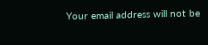Your email address will not be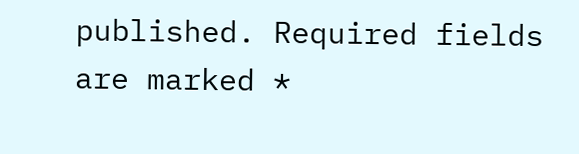published. Required fields are marked *